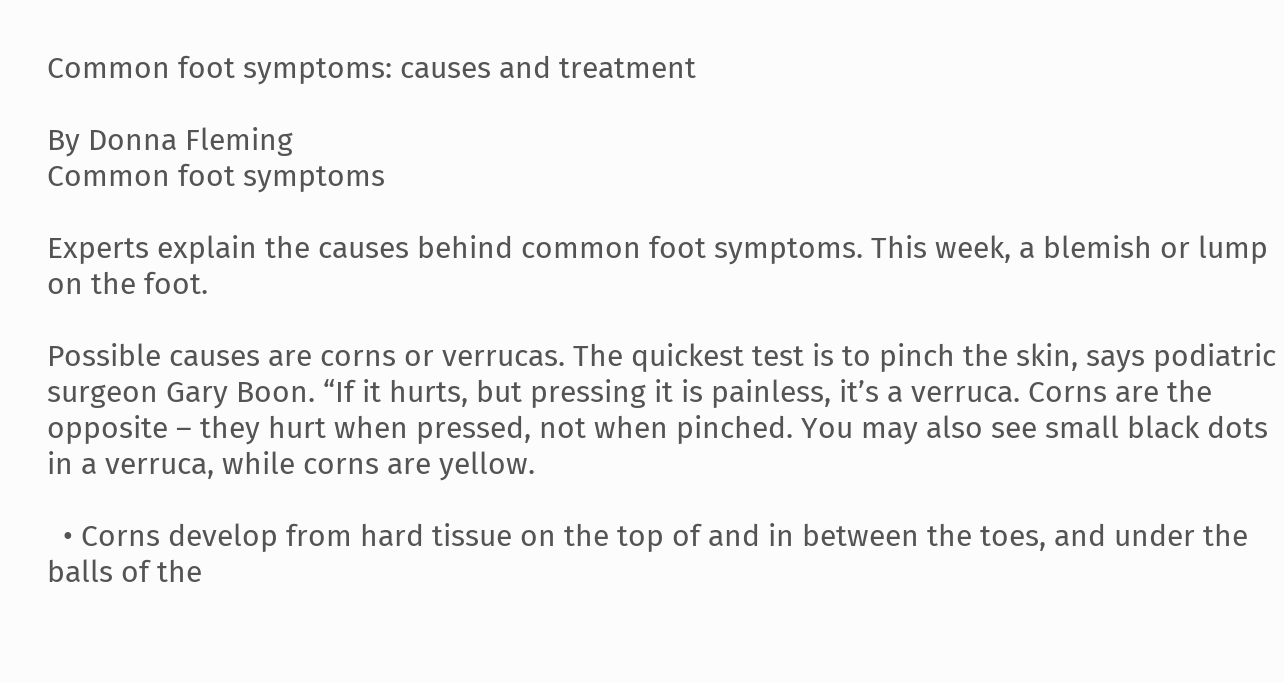Common foot symptoms: causes and treatment

By Donna Fleming
Common foot symptoms

Experts explain the causes behind common foot symptoms. This week, a blemish or lump on the foot.

Possible causes are corns or verrucas. The quickest test is to pinch the skin, says podiatric surgeon Gary Boon. “If it hurts, but pressing it is painless, it’s a verruca. Corns are the opposite – they hurt when pressed, not when pinched. You may also see small black dots in a verruca, while corns are yellow.

  • Corns develop from hard tissue on the top of and in between the toes, and under the balls of the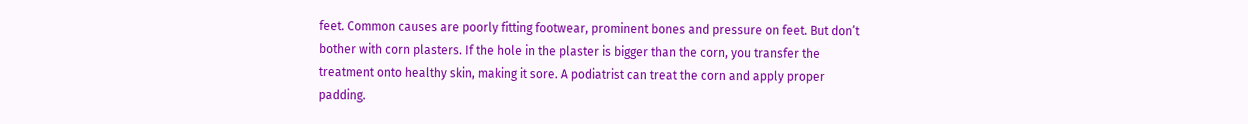feet. Common causes are poorly fitting footwear, prominent bones and pressure on feet. But don’t bother with corn plasters. If the hole in the plaster is bigger than the corn, you transfer the treatment onto healthy skin, making it sore. A podiatrist can treat the corn and apply proper padding.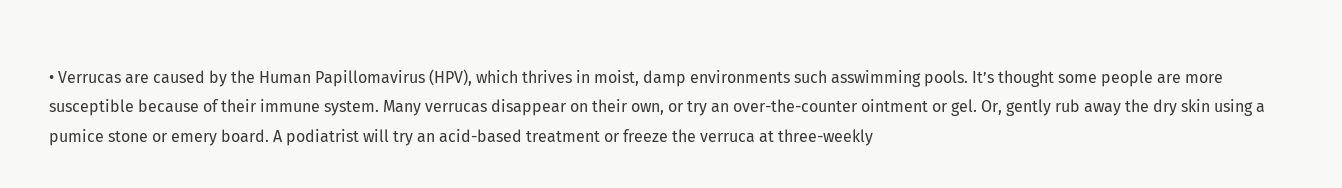• Verrucas are caused by the Human Papillomavirus (HPV), which thrives in moist, damp environments such asswimming pools. It’s thought some people are more susceptible because of their immune system. Many verrucas disappear on their own, or try an over-the-counter ointment or gel. Or, gently rub away the dry skin using a pumice stone or emery board. A podiatrist will try an acid-based treatment or freeze the verruca at three-weekly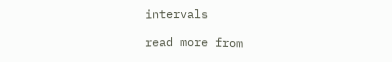intervals

read more from